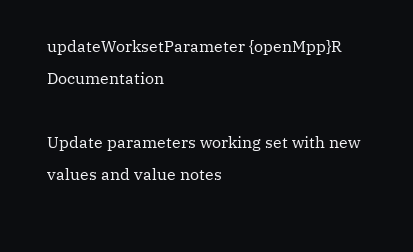updateWorksetParameter {openMpp}R Documentation

Update parameters working set with new values and value notes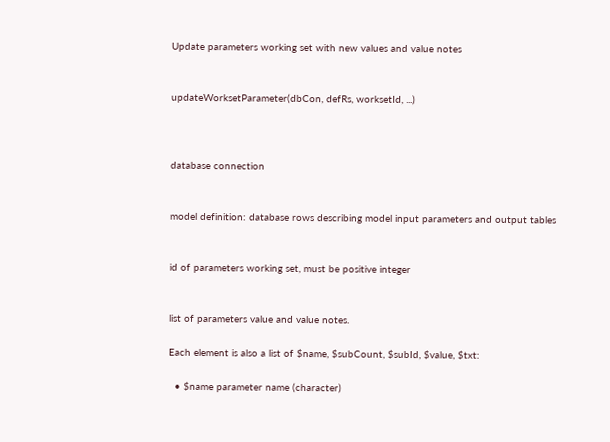Update parameters working set with new values and value notes


updateWorksetParameter(dbCon, defRs, worksetId, ...)



database connection


model definition: database rows describing model input parameters and output tables


id of parameters working set, must be positive integer


list of parameters value and value notes.

Each element is also a list of $name, $subCount, $subId, $value, $txt:

  • $name parameter name (character)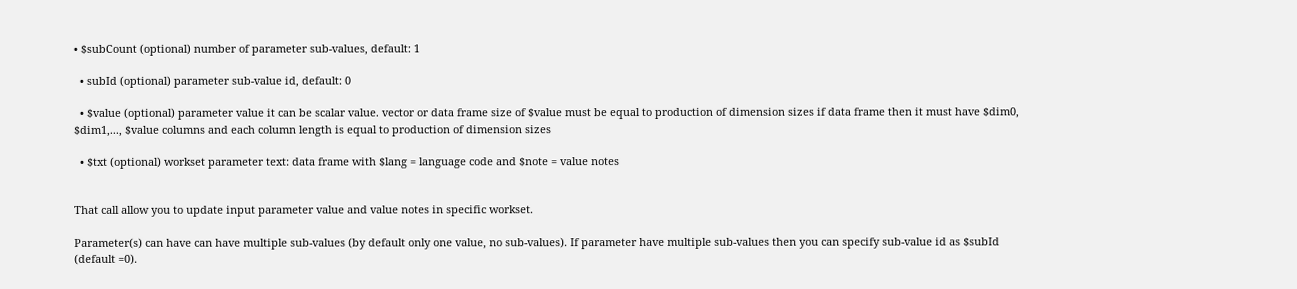• $subCount (optional) number of parameter sub-values, default: 1

  • subId (optional) parameter sub-value id, default: 0

  • $value (optional) parameter value it can be scalar value. vector or data frame size of $value must be equal to production of dimension sizes if data frame then it must have $dim0, $dim1,..., $value columns and each column length is equal to production of dimension sizes

  • $txt (optional) workset parameter text: data frame with $lang = language code and $note = value notes


That call allow you to update input parameter value and value notes in specific workset.

Parameter(s) can have can have multiple sub-values (by default only one value, no sub-values). If parameter have multiple sub-values then you can specify sub-value id as $subId (default =0).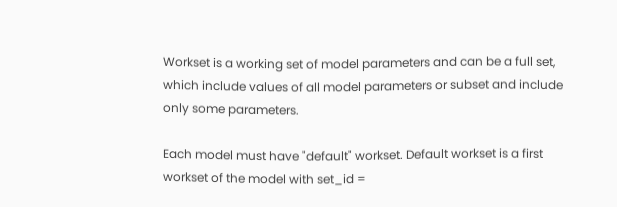Workset is a working set of model parameters and can be a full set, which include values of all model parameters or subset and include only some parameters.

Each model must have "default" workset. Default workset is a first workset of the model with set_id =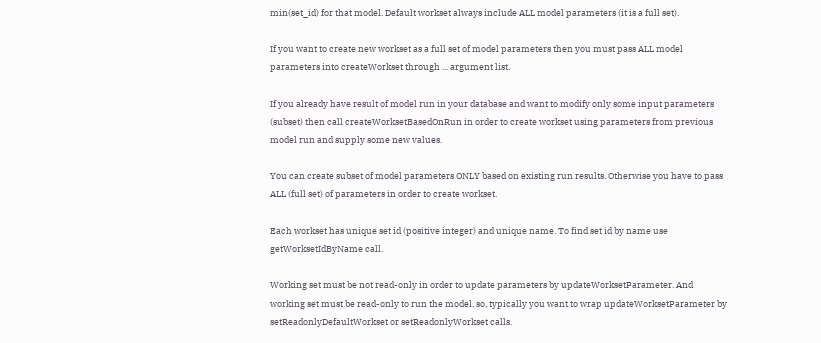min(set_id) for that model. Default workset always include ALL model parameters (it is a full set).

If you want to create new workset as a full set of model parameters then you must pass ALL model parameters into createWorkset through ... argument list.

If you already have result of model run in your database and want to modify only some input parameters (subset) then call createWorksetBasedOnRun in order to create workset using parameters from previous model run and supply some new values.

You can create subset of model parameters ONLY based on existing run results. Otherwise you have to pass ALL (full set) of parameters in order to create workset.

Each workset has unique set id (positive integer) and unique name. To find set id by name use getWorksetIdByName call.

Working set must be not read-only in order to update parameters by updateWorksetParameter. And working set must be read-only to run the model, so, typically you want to wrap updateWorksetParameter by setReadonlyDefaultWorkset or setReadonlyWorkset calls.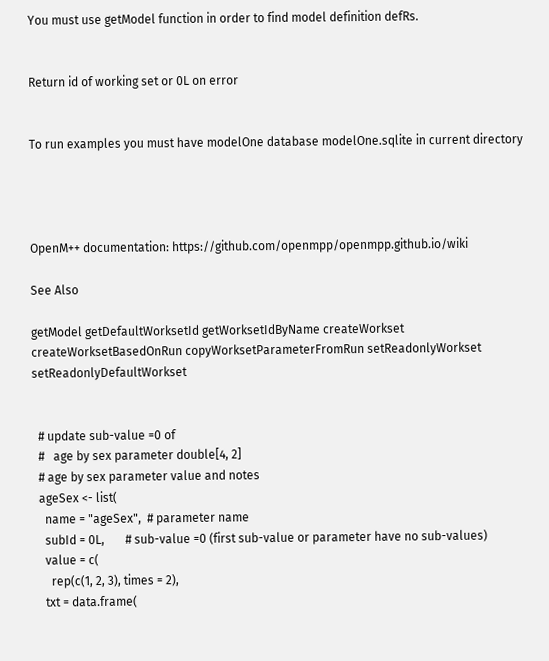You must use getModel function in order to find model definition defRs.


Return id of working set or 0L on error


To run examples you must have modelOne database modelOne.sqlite in current directory




OpenM++ documentation: https://github.com/openmpp/openmpp.github.io/wiki

See Also

getModel getDefaultWorksetId getWorksetIdByName createWorkset createWorksetBasedOnRun copyWorksetParameterFromRun setReadonlyWorkset setReadonlyDefaultWorkset


  # update sub-value =0 of
  #   age by sex parameter double[4, 2]
  # age by sex parameter value and notes
  ageSex <- list(
    name = "ageSex",  # parameter name
    subId = 0L,       # sub-value =0 (first sub-value or parameter have no sub-values)
    value = c(
      rep(c(1, 2, 3), times = 2),
    txt = data.frame(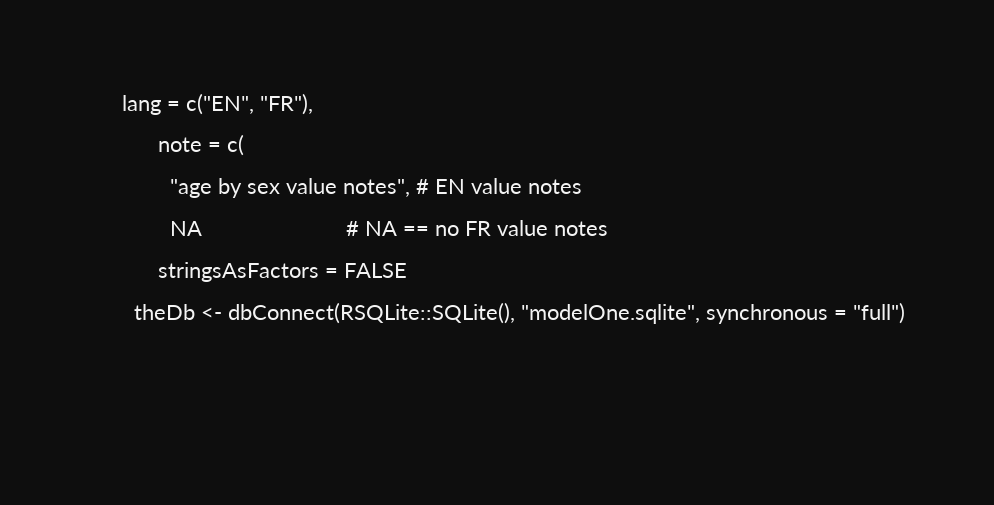lang = c("EN", "FR"),
      note = c(
        "age by sex value notes", # EN value notes
        NA                        # NA == no FR value notes
      stringsAsFactors = FALSE
  theDb <- dbConnect(RSQLite::SQLite(), "modelOne.sqlite", synchronous = "full")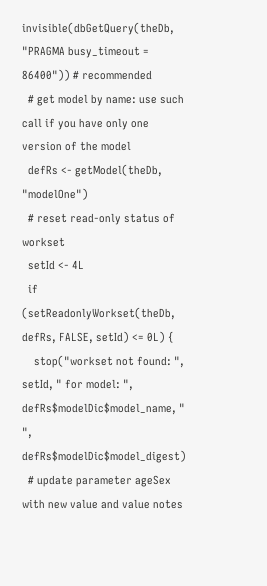invisible(dbGetQuery(theDb, "PRAGMA busy_timeout = 86400")) # recommended
  # get model by name: use such call if you have only one version of the model
  defRs <- getModel(theDb, "modelOne")
  # reset read-only status of workset
  setId <- 4L
  if (setReadonlyWorkset(theDb, defRs, FALSE, setId) <= 0L) {
    stop("workset not found: ", setId, " for model: ", defRs$modelDic$model_name, " ", defRs$modelDic$model_digest)
  # update parameter ageSex with new value and value notes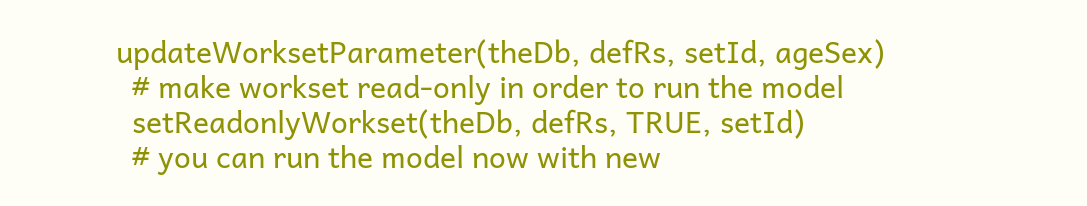updateWorksetParameter(theDb, defRs, setId, ageSex)
  # make workset read-only in order to run the model
  setReadonlyWorkset(theDb, defRs, TRUE, setId)
  # you can run the model now with new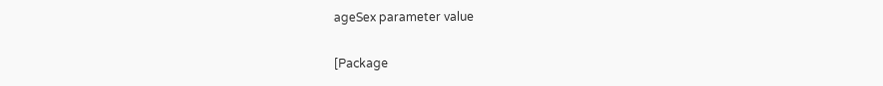ageSex parameter value

[Package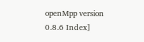openMpp version 0.8.6 Index]